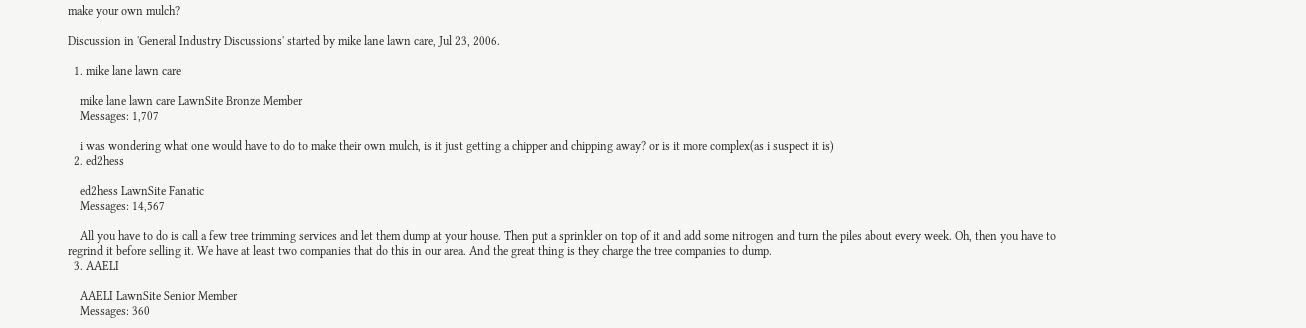make your own mulch?

Discussion in 'General Industry Discussions' started by mike lane lawn care, Jul 23, 2006.

  1. mike lane lawn care

    mike lane lawn care LawnSite Bronze Member
    Messages: 1,707

    i was wondering what one would have to do to make their own mulch, is it just getting a chipper and chipping away? or is it more complex(as i suspect it is)
  2. ed2hess

    ed2hess LawnSite Fanatic
    Messages: 14,567

    All you have to do is call a few tree trimming services and let them dump at your house. Then put a sprinkler on top of it and add some nitrogen and turn the piles about every week. Oh, then you have to regrind it before selling it. We have at least two companies that do this in our area. And the great thing is they charge the tree companies to dump.
  3. AAELI

    AAELI LawnSite Senior Member
    Messages: 360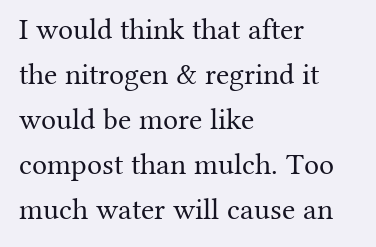I would think that after the nitrogen & regrind it would be more like compost than mulch. Too much water will cause an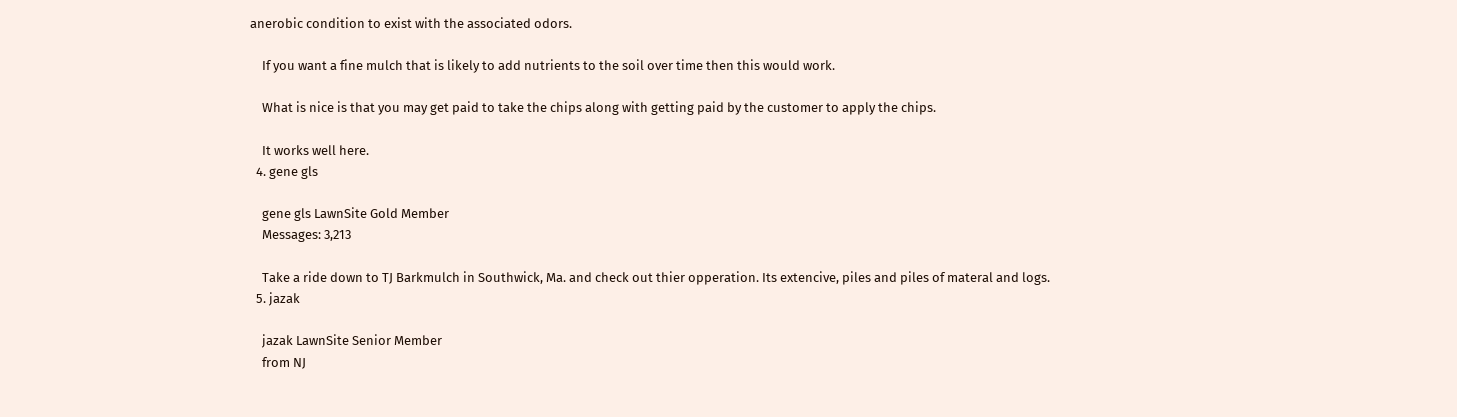anerobic condition to exist with the associated odors.

    If you want a fine mulch that is likely to add nutrients to the soil over time then this would work.

    What is nice is that you may get paid to take the chips along with getting paid by the customer to apply the chips.

    It works well here.
  4. gene gls

    gene gls LawnSite Gold Member
    Messages: 3,213

    Take a ride down to TJ Barkmulch in Southwick, Ma. and check out thier opperation. Its extencive, piles and piles of materal and logs.
  5. jazak

    jazak LawnSite Senior Member
    from NJ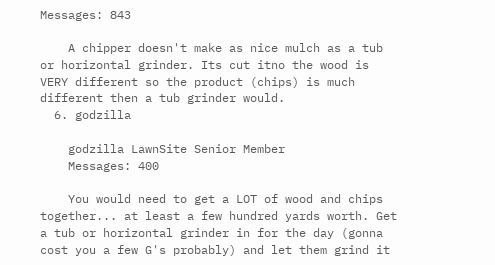Messages: 843

    A chipper doesn't make as nice mulch as a tub or horizontal grinder. Its cut itno the wood is VERY different so the product (chips) is much different then a tub grinder would.
  6. godzilla

    godzilla LawnSite Senior Member
    Messages: 400

    You would need to get a LOT of wood and chips together... at least a few hundred yards worth. Get a tub or horizontal grinder in for the day (gonna cost you a few G's probably) and let them grind it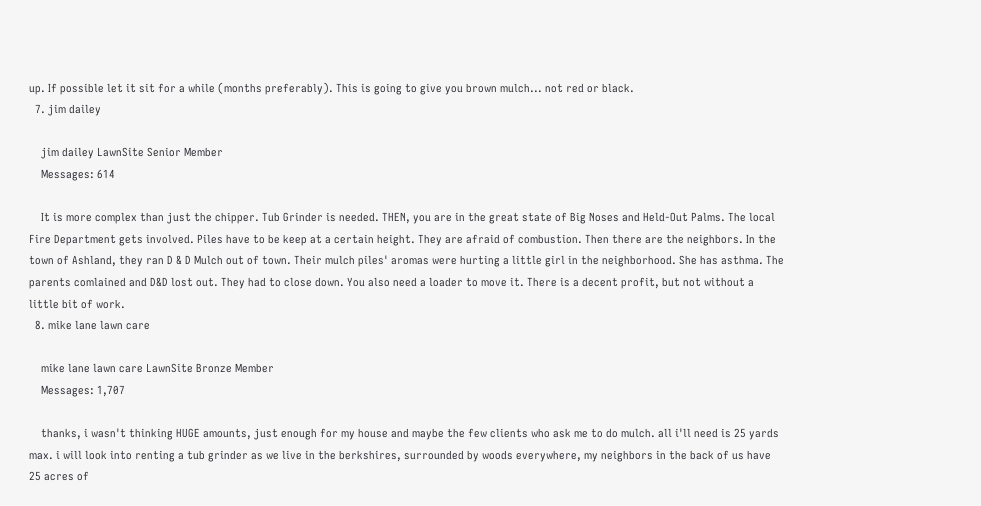up. If possible let it sit for a while (months preferably). This is going to give you brown mulch... not red or black.
  7. jim dailey

    jim dailey LawnSite Senior Member
    Messages: 614

    It is more complex than just the chipper. Tub Grinder is needed. THEN, you are in the great state of Big Noses and Held-Out Palms. The local Fire Department gets involved. Piles have to be keep at a certain height. They are afraid of combustion. Then there are the neighbors. In the town of Ashland, they ran D & D Mulch out of town. Their mulch piles' aromas were hurting a little girl in the neighborhood. She has asthma. The parents comlained and D&D lost out. They had to close down. You also need a loader to move it. There is a decent profit, but not without a little bit of work.
  8. mike lane lawn care

    mike lane lawn care LawnSite Bronze Member
    Messages: 1,707

    thanks, i wasn't thinking HUGE amounts, just enough for my house and maybe the few clients who ask me to do mulch. all i'll need is 25 yards max. i will look into renting a tub grinder as we live in the berkshires, surrounded by woods everywhere, my neighbors in the back of us have 25 acres of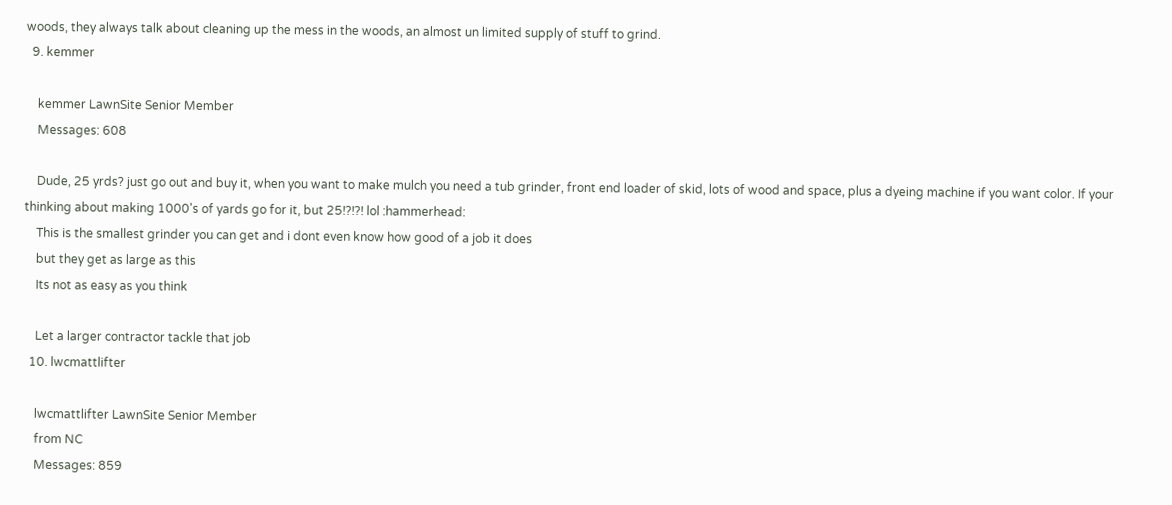woods, they always talk about cleaning up the mess in the woods, an almost un limited supply of stuff to grind.
  9. kemmer

    kemmer LawnSite Senior Member
    Messages: 608

    Dude, 25 yrds? just go out and buy it, when you want to make mulch you need a tub grinder, front end loader of skid, lots of wood and space, plus a dyeing machine if you want color. If your thinking about making 1000's of yards go for it, but 25!?!?! lol :hammerhead:
    This is the smallest grinder you can get and i dont even know how good of a job it does
    but they get as large as this
    Its not as easy as you think

    Let a larger contractor tackle that job
  10. lwcmattlifter

    lwcmattlifter LawnSite Senior Member
    from NC
    Messages: 859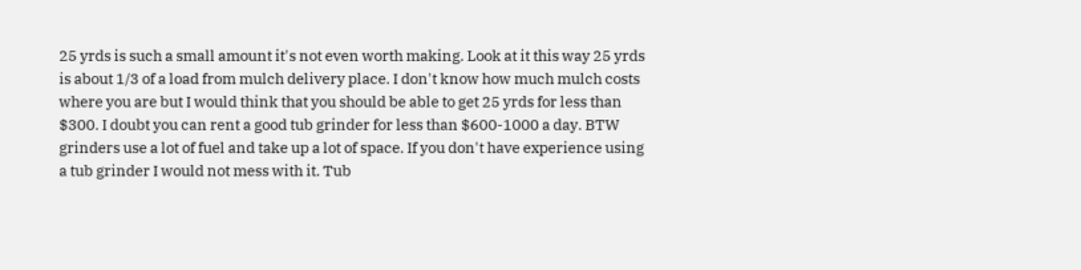25 yrds is such a small amount it's not even worth making. Look at it this way 25 yrds is about 1/3 of a load from mulch delivery place. I don't know how much mulch costs where you are but I would think that you should be able to get 25 yrds for less than $300. I doubt you can rent a good tub grinder for less than $600-1000 a day. BTW grinders use a lot of fuel and take up a lot of space. If you don't have experience using a tub grinder I would not mess with it. Tub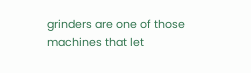grinders are one of those machines that let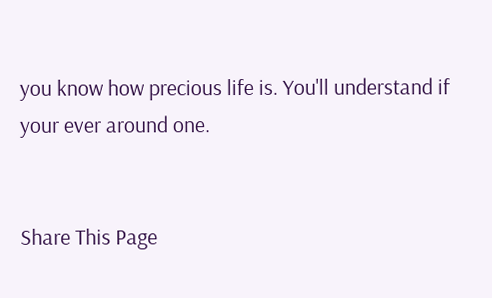you know how precious life is. You'll understand if your ever around one.


Share This Page